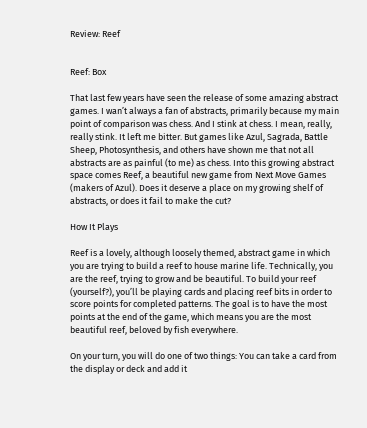Review: Reef


Reef: Box

That last few years have seen the release of some amazing abstract games. I wan’t always a fan of abstracts, primarily because my main point of comparison was chess. And I stink at chess. I mean, really, really stink. It left me bitter. But games like Azul, Sagrada, Battle Sheep, Photosynthesis, and others have shown me that not all abstracts are as painful (to me) as chess. Into this growing abstract space comes Reef, a beautiful new game from Next Move Games (makers of Azul). Does it deserve a place on my growing shelf of abstracts, or does it fail to make the cut?

How It Plays

Reef is a lovely, although loosely themed, abstract game in which you are trying to build a reef to house marine life. Technically, you are the reef, trying to grow and be beautiful. To build your reef (yourself?), you’ll be playing cards and placing reef bits in order to score points for completed patterns. The goal is to have the most points at the end of the game, which means you are the most beautiful reef, beloved by fish everywhere.

On your turn, you will do one of two things: You can take a card from the display or deck and add it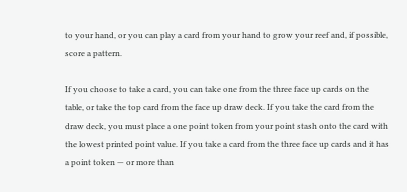to your hand, or you can play a card from your hand to grow your reef and, if possible, score a pattern.

If you choose to take a card, you can take one from the three face up cards on the table, or take the top card from the face up draw deck. If you take the card from the draw deck, you must place a one point token from your point stash onto the card with the lowest printed point value. If you take a card from the three face up cards and it has a point token — or more than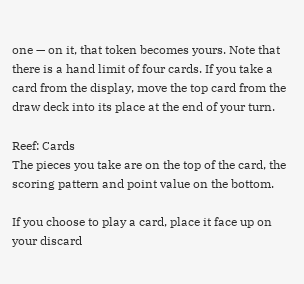one — on it, that token becomes yours. Note that there is a hand limit of four cards. If you take a card from the display, move the top card from the draw deck into its place at the end of your turn.

Reef: Cards
The pieces you take are on the top of the card, the scoring pattern and point value on the bottom.

If you choose to play a card, place it face up on your discard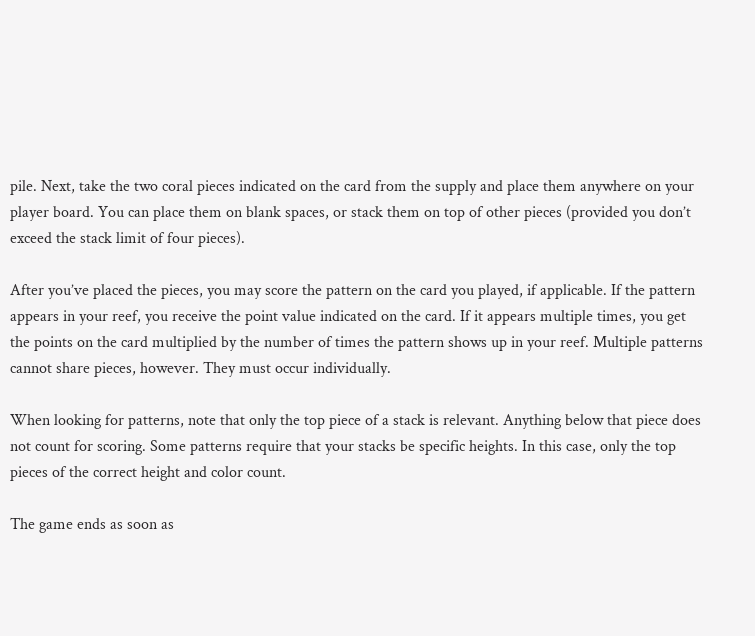pile. Next, take the two coral pieces indicated on the card from the supply and place them anywhere on your player board. You can place them on blank spaces, or stack them on top of other pieces (provided you don’t exceed the stack limit of four pieces).

After you’ve placed the pieces, you may score the pattern on the card you played, if applicable. If the pattern appears in your reef, you receive the point value indicated on the card. If it appears multiple times, you get the points on the card multiplied by the number of times the pattern shows up in your reef. Multiple patterns cannot share pieces, however. They must occur individually.

When looking for patterns, note that only the top piece of a stack is relevant. Anything below that piece does not count for scoring. Some patterns require that your stacks be specific heights. In this case, only the top pieces of the correct height and color count.

The game ends as soon as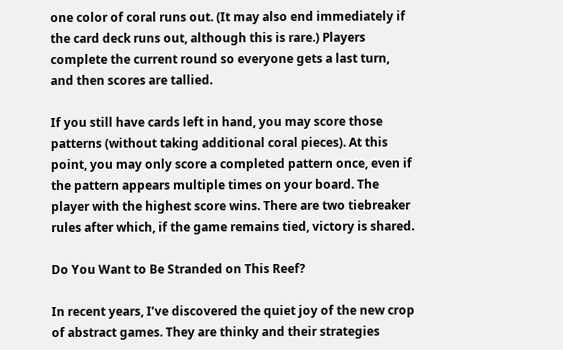one color of coral runs out. (It may also end immediately if the card deck runs out, although this is rare.) Players complete the current round so everyone gets a last turn, and then scores are tallied.

If you still have cards left in hand, you may score those patterns (without taking additional coral pieces). At this point, you may only score a completed pattern once, even if the pattern appears multiple times on your board. The player with the highest score wins. There are two tiebreaker rules after which, if the game remains tied, victory is shared.

Do You Want to Be Stranded on This Reef?

In recent years, I’ve discovered the quiet joy of the new crop of abstract games. They are thinky and their strategies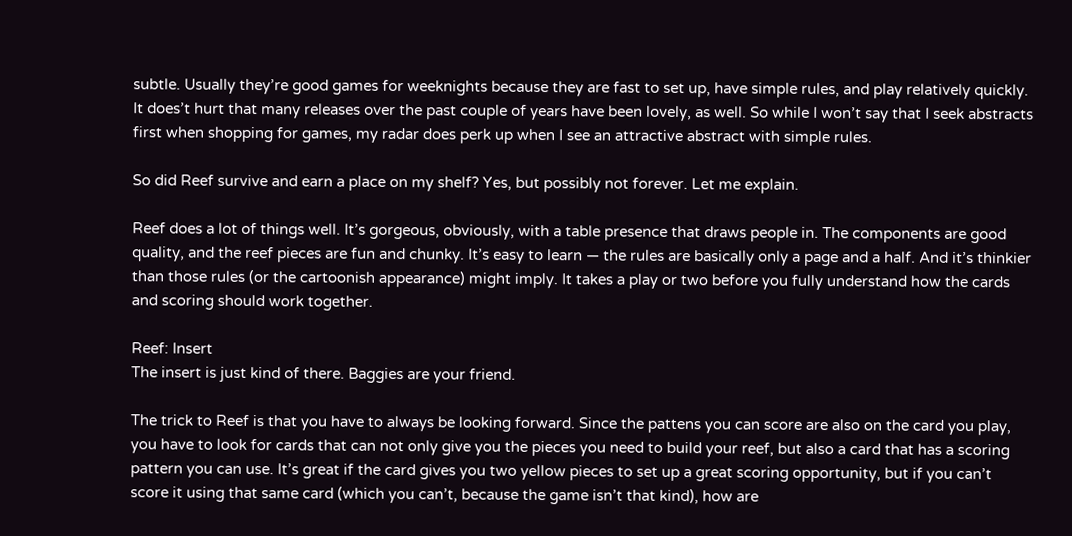subtle. Usually they’re good games for weeknights because they are fast to set up, have simple rules, and play relatively quickly. It does’t hurt that many releases over the past couple of years have been lovely, as well. So while I won’t say that I seek abstracts first when shopping for games, my radar does perk up when I see an attractive abstract with simple rules.

So did Reef survive and earn a place on my shelf? Yes, but possibly not forever. Let me explain.

Reef does a lot of things well. It’s gorgeous, obviously, with a table presence that draws people in. The components are good quality, and the reef pieces are fun and chunky. It’s easy to learn — the rules are basically only a page and a half. And it’s thinkier than those rules (or the cartoonish appearance) might imply. It takes a play or two before you fully understand how the cards and scoring should work together.

Reef: Insert
The insert is just kind of there. Baggies are your friend.

The trick to Reef is that you have to always be looking forward. Since the pattens you can score are also on the card you play, you have to look for cards that can not only give you the pieces you need to build your reef, but also a card that has a scoring pattern you can use. It’s great if the card gives you two yellow pieces to set up a great scoring opportunity, but if you can’t score it using that same card (which you can’t, because the game isn’t that kind), how are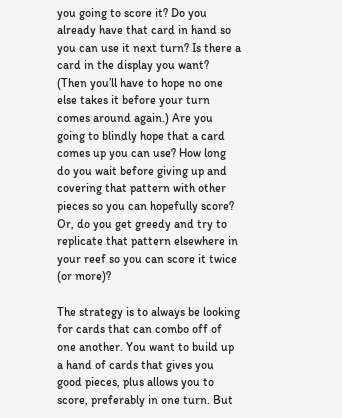you going to score it? Do you already have that card in hand so you can use it next turn? Is there a card in the display you want? (Then you’ll have to hope no one else takes it before your turn comes around again.) Are you going to blindly hope that a card comes up you can use? How long do you wait before giving up and covering that pattern with other pieces so you can hopefully score? Or, do you get greedy and try to replicate that pattern elsewhere in your reef so you can score it twice (or more)?

The strategy is to always be looking for cards that can combo off of one another. You want to build up a hand of cards that gives you good pieces, plus allows you to score, preferably in one turn. But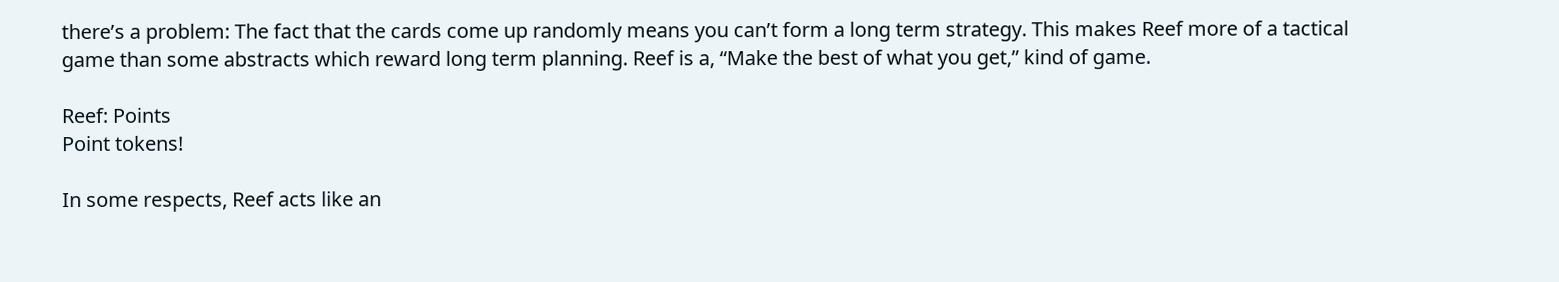there’s a problem: The fact that the cards come up randomly means you can’t form a long term strategy. This makes Reef more of a tactical game than some abstracts which reward long term planning. Reef is a, “Make the best of what you get,” kind of game.

Reef: Points
Point tokens!

In some respects, Reef acts like an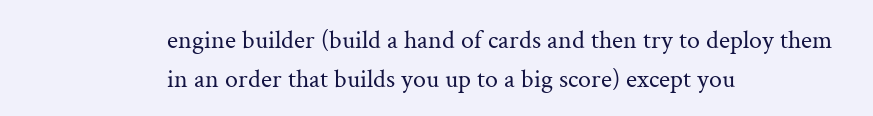engine builder (build a hand of cards and then try to deploy them in an order that builds you up to a big score) except you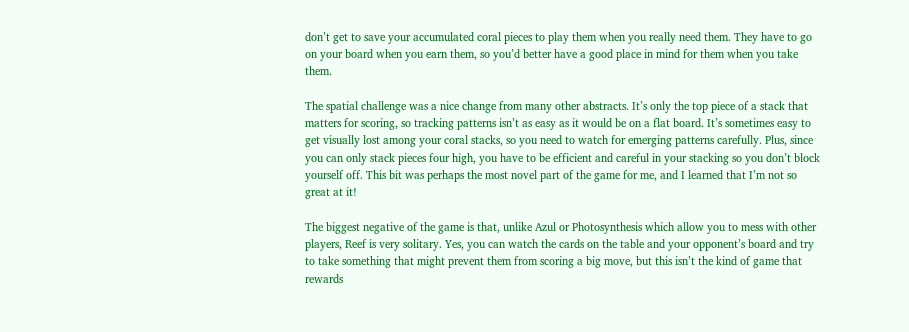don’t get to save your accumulated coral pieces to play them when you really need them. They have to go on your board when you earn them, so you’d better have a good place in mind for them when you take them.

The spatial challenge was a nice change from many other abstracts. It’s only the top piece of a stack that matters for scoring, so tracking patterns isn’t as easy as it would be on a flat board. It’s sometimes easy to get visually lost among your coral stacks, so you need to watch for emerging patterns carefully. Plus, since you can only stack pieces four high, you have to be efficient and careful in your stacking so you don’t block yourself off. This bit was perhaps the most novel part of the game for me, and I learned that I’m not so great at it!

The biggest negative of the game is that, unlike Azul or Photosynthesis which allow you to mess with other players, Reef is very solitary. Yes, you can watch the cards on the table and your opponent’s board and try to take something that might prevent them from scoring a big move, but this isn’t the kind of game that rewards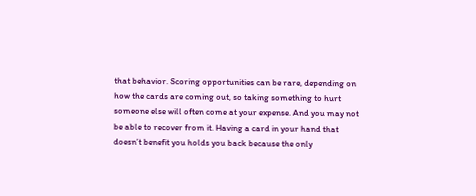that behavior. Scoring opportunities can be rare, depending on how the cards are coming out, so taking something to hurt someone else will often come at your expense. And you may not be able to recover from it. Having a card in your hand that doesn’t benefit you holds you back because the only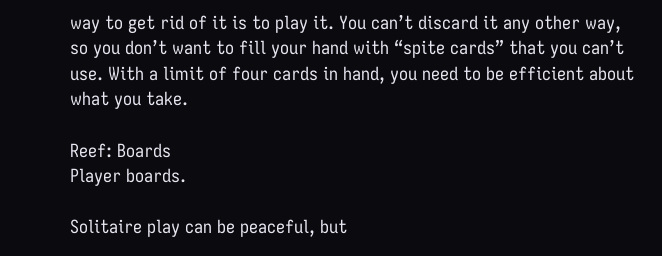way to get rid of it is to play it. You can’t discard it any other way, so you don’t want to fill your hand with “spite cards” that you can’t use. With a limit of four cards in hand, you need to be efficient about what you take.

Reef: Boards
Player boards.

Solitaire play can be peaceful, but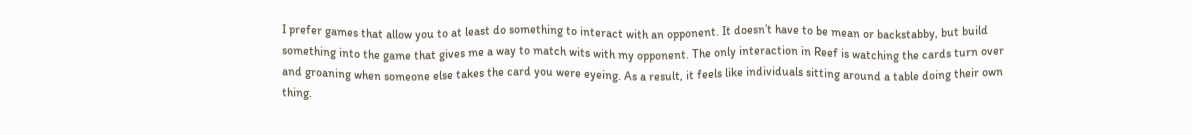I prefer games that allow you to at least do something to interact with an opponent. It doesn’t have to be mean or backstabby, but build something into the game that gives me a way to match wits with my opponent. The only interaction in Reef is watching the cards turn over and groaning when someone else takes the card you were eyeing. As a result, it feels like individuals sitting around a table doing their own thing.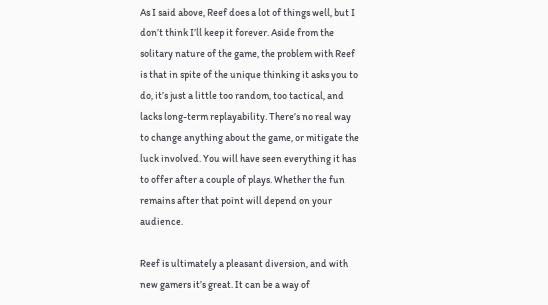As I said above, Reef does a lot of things well, but I don’t think I’ll keep it forever. Aside from the solitary nature of the game, the problem with Reef is that in spite of the unique thinking it asks you to do, it’s just a little too random, too tactical, and lacks long-term replayability. There’s no real way to change anything about the game, or mitigate the luck involved. You will have seen everything it has to offer after a couple of plays. Whether the fun remains after that point will depend on your audience.

Reef is ultimately a pleasant diversion, and with new gamers it’s great. It can be a way of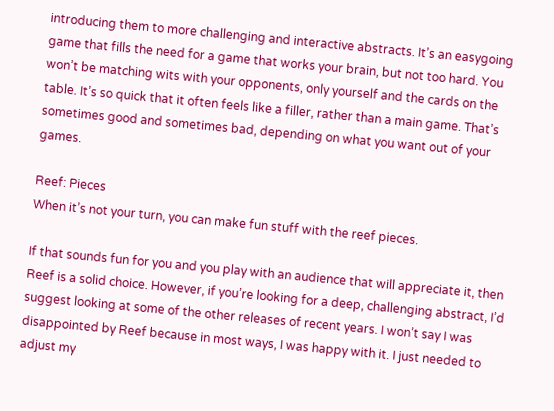introducing them to more challenging and interactive abstracts. It’s an easygoing game that fills the need for a game that works your brain, but not too hard. You won’t be matching wits with your opponents, only yourself and the cards on the table. It’s so quick that it often feels like a filler, rather than a main game. That’s sometimes good and sometimes bad, depending on what you want out of your games.

Reef: Pieces
When it’s not your turn, you can make fun stuff with the reef pieces.

If that sounds fun for you and you play with an audience that will appreciate it, then Reef is a solid choice. However, if you’re looking for a deep, challenging abstract, I’d suggest looking at some of the other releases of recent years. I won’t say I was disappointed by Reef because in most ways, I was happy with it. I just needed to adjust my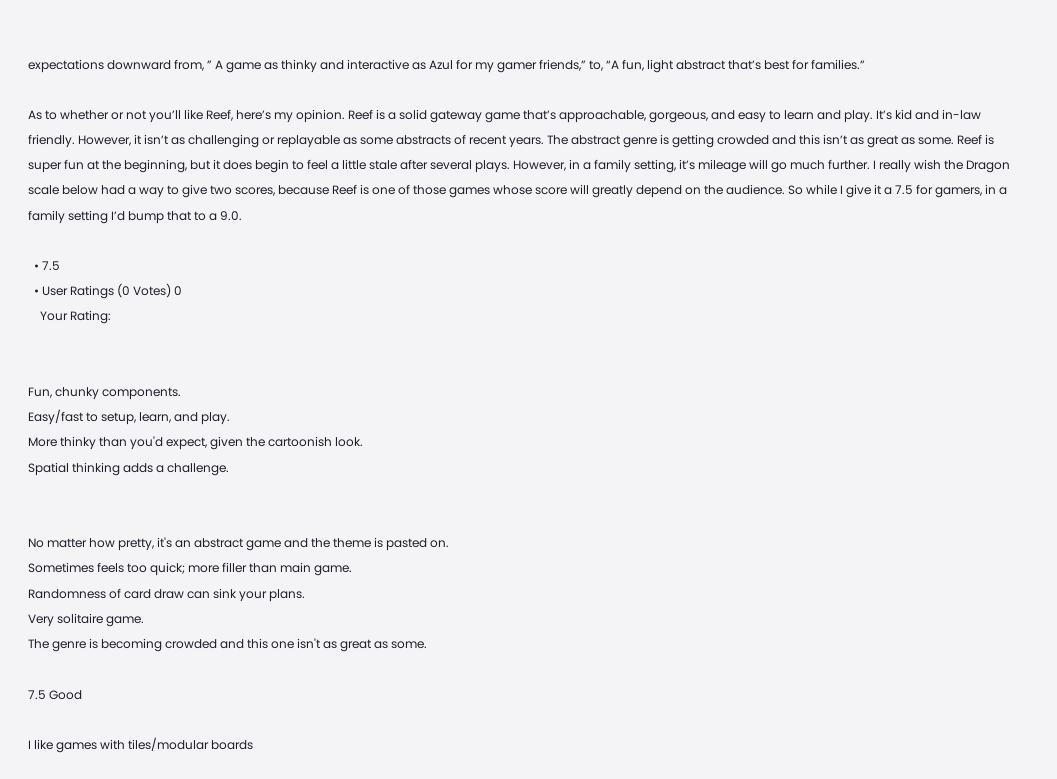expectations downward from, ” A game as thinky and interactive as Azul for my gamer friends,” to, “A fun, light abstract that’s best for families.”

As to whether or not you’ll like Reef, here’s my opinion. Reef is a solid gateway game that’s approachable, gorgeous, and easy to learn and play. It’s kid and in-law friendly. However, it isn’t as challenging or replayable as some abstracts of recent years. The abstract genre is getting crowded and this isn’t as great as some. Reef is super fun at the beginning, but it does begin to feel a little stale after several plays. However, in a family setting, it’s mileage will go much further. I really wish the Dragon scale below had a way to give two scores, because Reef is one of those games whose score will greatly depend on the audience. So while I give it a 7.5 for gamers, in a family setting I’d bump that to a 9.0.

  • 7.5
  • User Ratings (0 Votes) 0
    Your Rating:


Fun, chunky components.
Easy/fast to setup, learn, and play.
More thinky than you'd expect, given the cartoonish look.
Spatial thinking adds a challenge.


No matter how pretty, it's an abstract game and the theme is pasted on.
Sometimes feels too quick; more filler than main game.
Randomness of card draw can sink your plans.
Very solitaire game.
The genre is becoming crowded and this one isn't as great as some.

7.5 Good

I like games with tiles/modular boards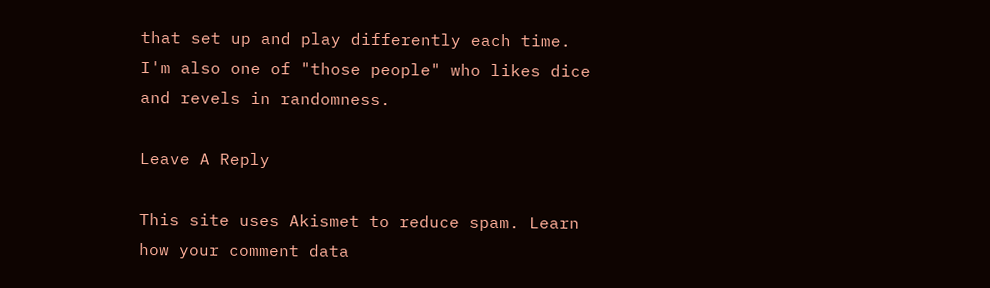that set up and play differently each time. I'm also one of "those people" who likes dice and revels in randomness.

Leave A Reply

This site uses Akismet to reduce spam. Learn how your comment data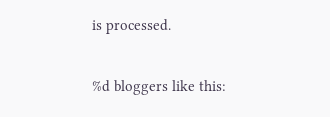is processed.

%d bloggers like this: